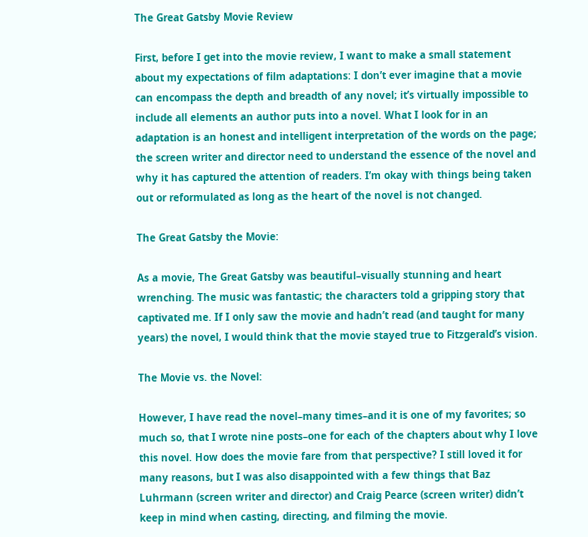The Great Gatsby Movie Review

First, before I get into the movie review, I want to make a small statement about my expectations of film adaptations: I don’t ever imagine that a movie can encompass the depth and breadth of any novel; it’s virtually impossible to include all elements an author puts into a novel. What I look for in an adaptation is an honest and intelligent interpretation of the words on the page; the screen writer and director need to understand the essence of the novel and why it has captured the attention of readers. I’m okay with things being taken out or reformulated as long as the heart of the novel is not changed.

The Great Gatsby the Movie:

As a movie, The Great Gatsby was beautiful–visually stunning and heart wrenching. The music was fantastic; the characters told a gripping story that captivated me. If I only saw the movie and hadn’t read (and taught for many years) the novel, I would think that the movie stayed true to Fitzgerald’s vision.

The Movie vs. the Novel:

However, I have read the novel–many times–and it is one of my favorites; so much so, that I wrote nine posts–one for each of the chapters about why I love this novel. How does the movie fare from that perspective? I still loved it for many reasons, but I was also disappointed with a few things that Baz Luhrmann (screen writer and director) and Craig Pearce (screen writer) didn’t keep in mind when casting, directing, and filming the movie.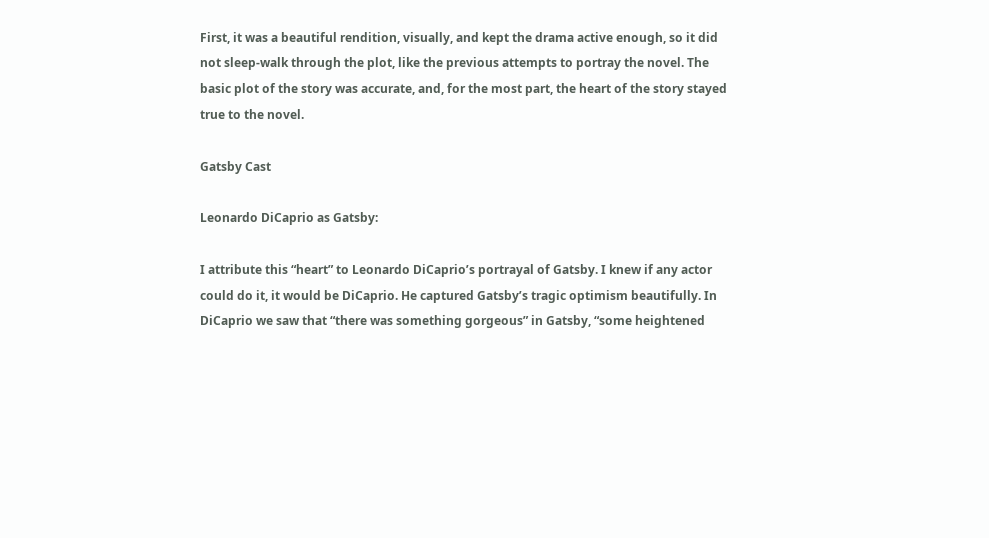First, it was a beautiful rendition, visually, and kept the drama active enough, so it did not sleep-walk through the plot, like the previous attempts to portray the novel. The basic plot of the story was accurate, and, for the most part, the heart of the story stayed true to the novel.

Gatsby Cast

Leonardo DiCaprio as Gatsby:

I attribute this “heart” to Leonardo DiCaprio’s portrayal of Gatsby. I knew if any actor could do it, it would be DiCaprio. He captured Gatsby’s tragic optimism beautifully. In DiCaprio we saw that “there was something gorgeous” in Gatsby, “some heightened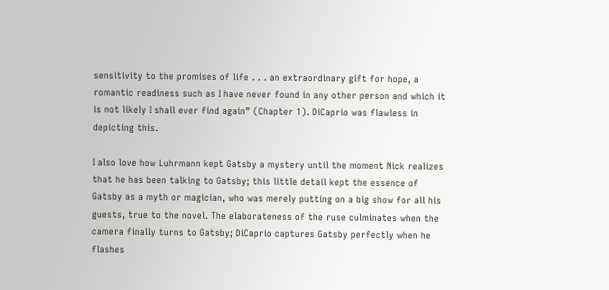sensitivity to the promises of life . . . an extraordinary gift for hope, a romantic readiness such as I have never found in any other person and which it is not likely I shall ever find again” (Chapter 1). DiCaprio was flawless in depicting this.

I also love how Luhrmann kept Gatsby a mystery until the moment Nick realizes that he has been talking to Gatsby; this little detail kept the essence of Gatsby as a myth or magician, who was merely putting on a big show for all his guests, true to the novel. The elaborateness of the ruse culminates when the camera finally turns to Gatsby; DiCaprio captures Gatsby perfectly when he flashes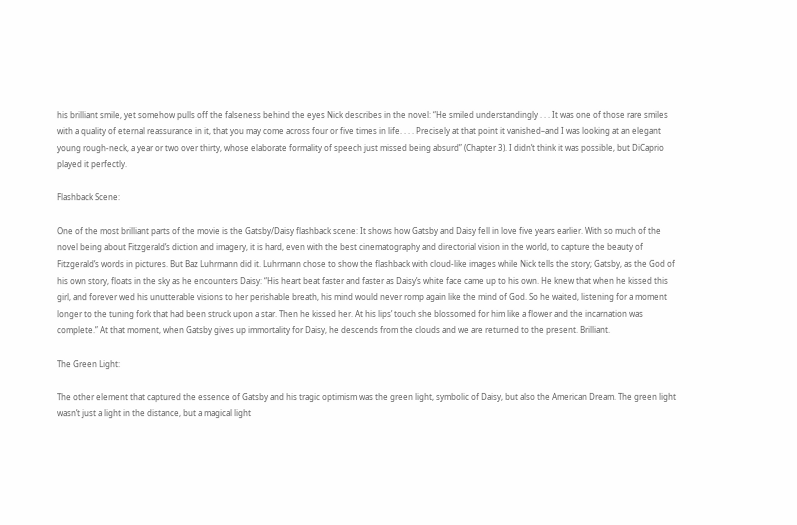his brilliant smile, yet somehow pulls off the falseness behind the eyes Nick describes in the novel: “He smiled understandingly . . . It was one of those rare smiles with a quality of eternal reassurance in it, that you may come across four or five times in life. . . . Precisely at that point it vanished–and I was looking at an elegant young rough-neck, a year or two over thirty, whose elaborate formality of speech just missed being absurd” (Chapter 3). I didn’t think it was possible, but DiCaprio played it perfectly.

Flashback Scene:

One of the most brilliant parts of the movie is the Gatsby/Daisy flashback scene: It shows how Gatsby and Daisy fell in love five years earlier. With so much of the novel being about Fitzgerald’s diction and imagery, it is hard, even with the best cinematography and directorial vision in the world, to capture the beauty of Fitzgerald’s words in pictures. But Baz Luhrmann did it. Luhrmann chose to show the flashback with cloud-like images while Nick tells the story; Gatsby, as the God of his own story, floats in the sky as he encounters Daisy: “His heart beat faster and faster as Daisy’s white face came up to his own. He knew that when he kissed this girl, and forever wed his unutterable visions to her perishable breath, his mind would never romp again like the mind of God. So he waited, listening for a moment longer to the tuning fork that had been struck upon a star. Then he kissed her. At his lips’ touch she blossomed for him like a flower and the incarnation was complete.” At that moment, when Gatsby gives up immortality for Daisy, he descends from the clouds and we are returned to the present. Brilliant.

The Green Light:

The other element that captured the essence of Gatsby and his tragic optimism was the green light, symbolic of Daisy, but also the American Dream. The green light wasn’t just a light in the distance, but a magical light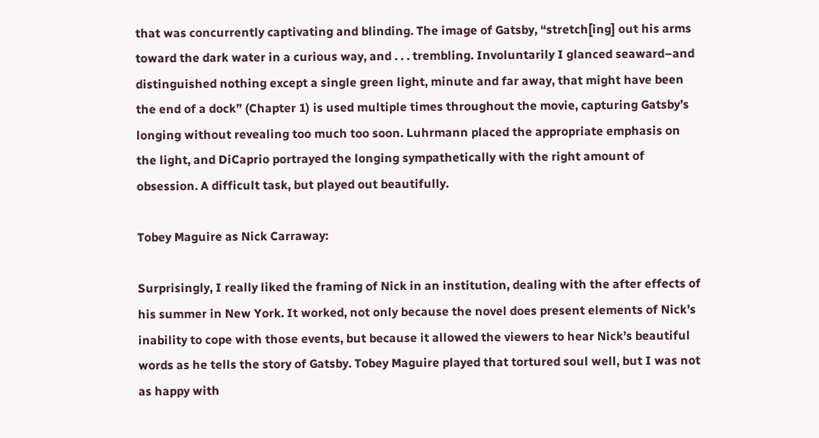that was concurrently captivating and blinding. The image of Gatsby, “stretch[ing] out his arms toward the dark water in a curious way, and . . . trembling. Involuntarily I glanced seaward–and distinguished nothing except a single green light, minute and far away, that might have been the end of a dock” (Chapter 1) is used multiple times throughout the movie, capturing Gatsby’s longing without revealing too much too soon. Luhrmann placed the appropriate emphasis on the light, and DiCaprio portrayed the longing sympathetically with the right amount of obsession. A difficult task, but played out beautifully.

Tobey Maguire as Nick Carraway:

Surprisingly, I really liked the framing of Nick in an institution, dealing with the after effects of his summer in New York. It worked, not only because the novel does present elements of Nick’s inability to cope with those events, but because it allowed the viewers to hear Nick’s beautiful words as he tells the story of Gatsby. Tobey Maguire played that tortured soul well, but I was not as happy with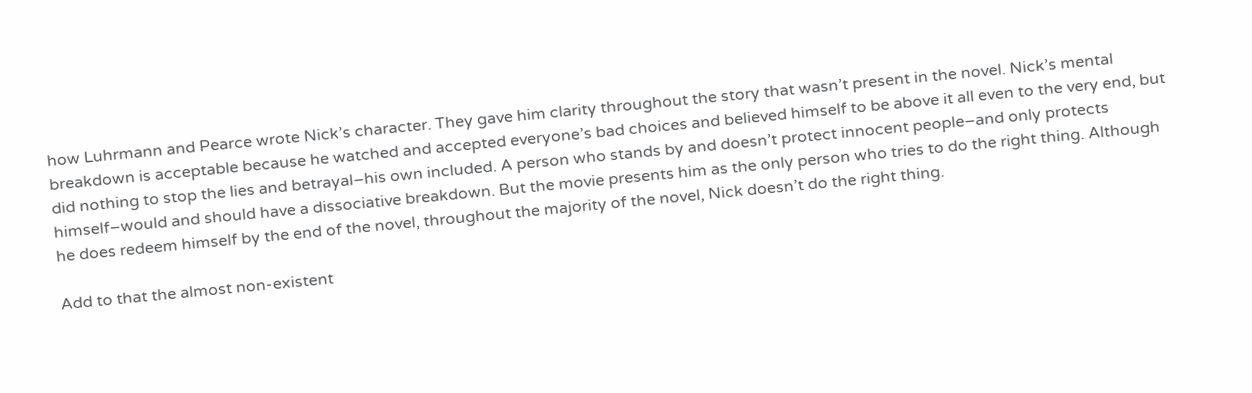how Luhrmann and Pearce wrote Nick’s character. They gave him clarity throughout the story that wasn’t present in the novel. Nick’s mental breakdown is acceptable because he watched and accepted everyone’s bad choices and believed himself to be above it all even to the very end, but did nothing to stop the lies and betrayal–his own included. A person who stands by and doesn’t protect innocent people–and only protects himself–would and should have a dissociative breakdown. But the movie presents him as the only person who tries to do the right thing. Although he does redeem himself by the end of the novel, throughout the majority of the novel, Nick doesn’t do the right thing.

Add to that the almost non-existent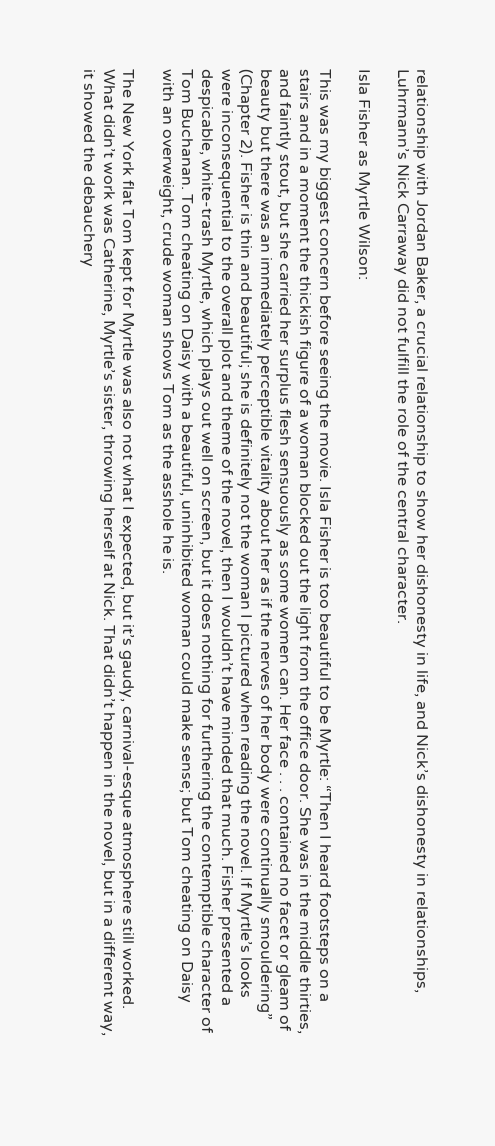relationship with Jordan Baker, a crucial relationship to show her dishonesty in life, and Nick’s dishonesty in relationships, Luhrmann’s Nick Carraway did not fulfill the role of the central character.

Isla Fisher as Myrtle Wilson:

This was my biggest concern before seeing the movie. Isla Fisher is too beautiful to be Myrtle: “Then I heard footsteps on a stairs and in a moment the thickish figure of a woman blocked out the light from the office door. She was in the middle thirties, and faintly stout, but she carried her surplus flesh sensuously as some women can. Her face . . . contained no facet or gleam of beauty but there was an immediately perceptible vitality about her as if the nerves of her body were continually smouldering” (Chapter 2). Fisher is thin and beautiful; she is definitely not the woman I pictured when reading the novel. If Myrtle’s looks were inconsequential to the overall plot and theme of the novel, then I wouldn’t have minded that much. Fisher presented a despicable, white-trash Myrtle, which plays out well on screen, but it does nothing for furthering the contemptible character of Tom Buchanan. Tom cheating on Daisy with a beautiful, uninhibited woman could make sense; but Tom cheating on Daisy with an overweight, crude woman shows Tom as the asshole he is.

The New York flat Tom kept for Myrtle was also not what I expected, but it’s gaudy, carnival-esque atmosphere still worked. What didn’t work was Catherine, Myrtle’s sister, throwing herself at Nick. That didn’t happen in the novel, but in a different way, it showed the debauchery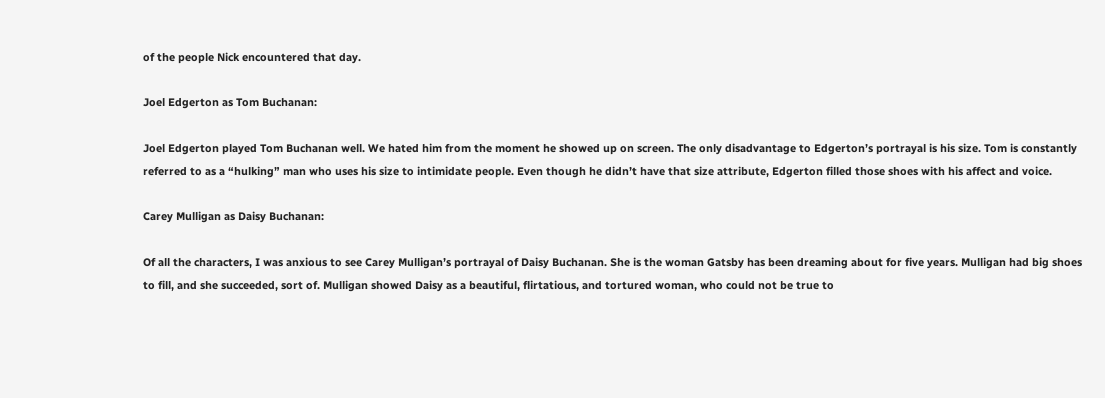of the people Nick encountered that day.

Joel Edgerton as Tom Buchanan:

Joel Edgerton played Tom Buchanan well. We hated him from the moment he showed up on screen. The only disadvantage to Edgerton’s portrayal is his size. Tom is constantly referred to as a “hulking” man who uses his size to intimidate people. Even though he didn’t have that size attribute, Edgerton filled those shoes with his affect and voice.

Carey Mulligan as Daisy Buchanan:

Of all the characters, I was anxious to see Carey Mulligan’s portrayal of Daisy Buchanan. She is the woman Gatsby has been dreaming about for five years. Mulligan had big shoes to fill, and she succeeded, sort of. Mulligan showed Daisy as a beautiful, flirtatious, and tortured woman, who could not be true to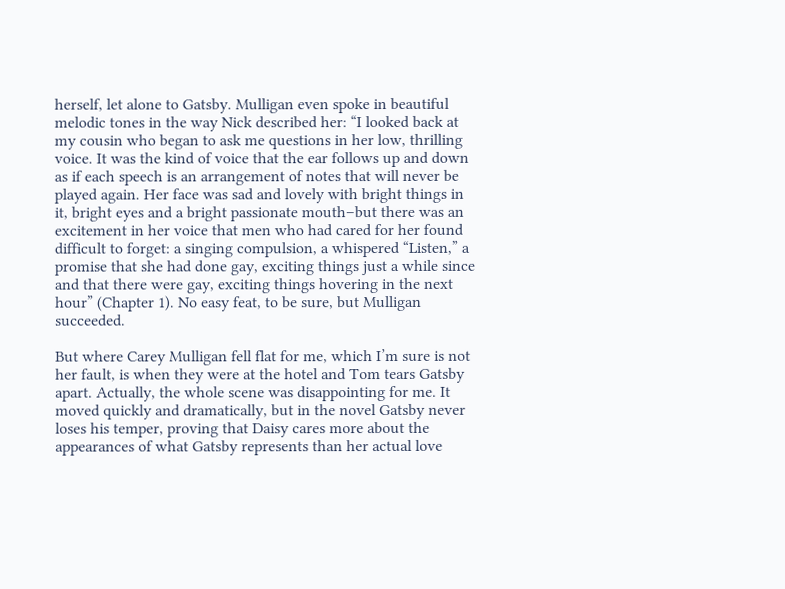herself, let alone to Gatsby. Mulligan even spoke in beautiful melodic tones in the way Nick described her: “I looked back at my cousin who began to ask me questions in her low, thrilling voice. It was the kind of voice that the ear follows up and down as if each speech is an arrangement of notes that will never be played again. Her face was sad and lovely with bright things in it, bright eyes and a bright passionate mouth–but there was an excitement in her voice that men who had cared for her found difficult to forget: a singing compulsion, a whispered “Listen,” a promise that she had done gay, exciting things just a while since and that there were gay, exciting things hovering in the next hour” (Chapter 1). No easy feat, to be sure, but Mulligan succeeded.

But where Carey Mulligan fell flat for me, which I’m sure is not her fault, is when they were at the hotel and Tom tears Gatsby apart. Actually, the whole scene was disappointing for me. It moved quickly and dramatically, but in the novel Gatsby never loses his temper, proving that Daisy cares more about the appearances of what Gatsby represents than her actual love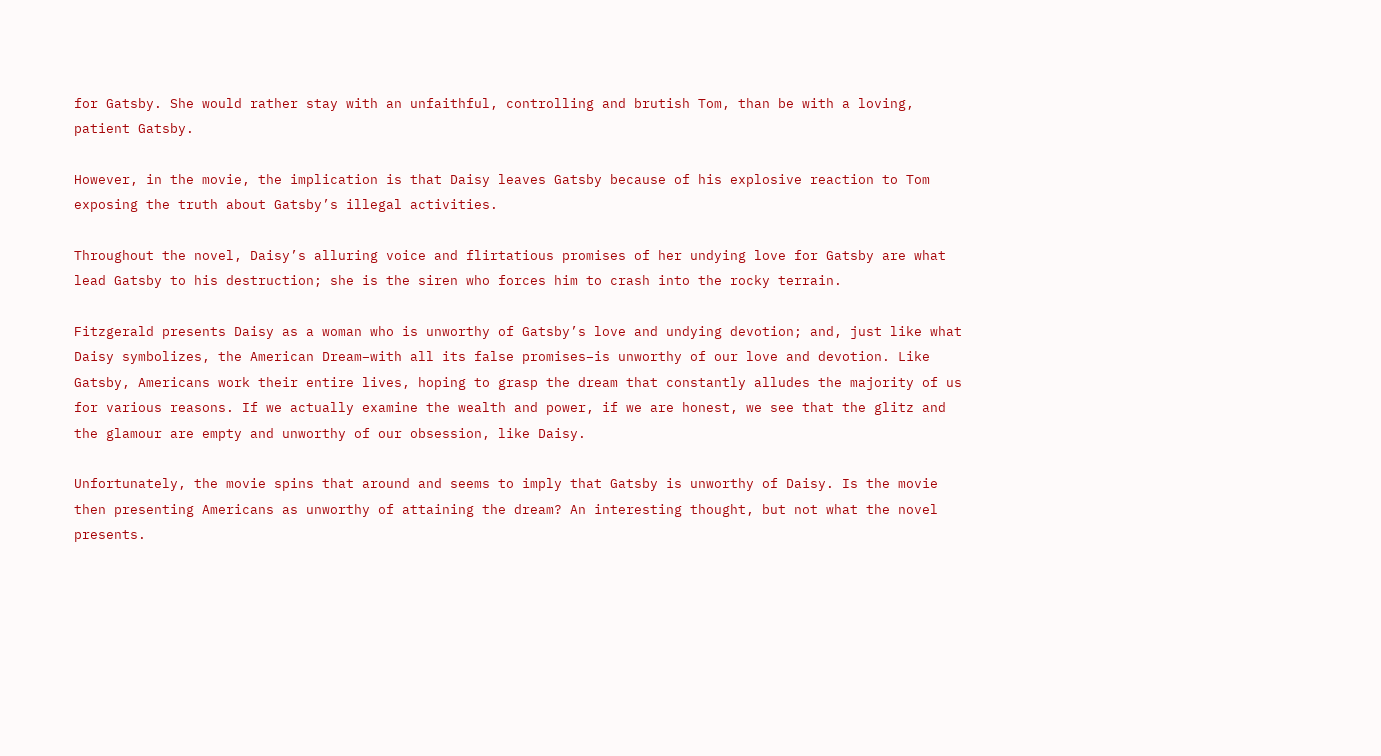for Gatsby. She would rather stay with an unfaithful, controlling and brutish Tom, than be with a loving, patient Gatsby.

However, in the movie, the implication is that Daisy leaves Gatsby because of his explosive reaction to Tom exposing the truth about Gatsby’s illegal activities.

Throughout the novel, Daisy’s alluring voice and flirtatious promises of her undying love for Gatsby are what lead Gatsby to his destruction; she is the siren who forces him to crash into the rocky terrain.

Fitzgerald presents Daisy as a woman who is unworthy of Gatsby’s love and undying devotion; and, just like what Daisy symbolizes, the American Dream–with all its false promises–is unworthy of our love and devotion. Like Gatsby, Americans work their entire lives, hoping to grasp the dream that constantly alludes the majority of us for various reasons. If we actually examine the wealth and power, if we are honest, we see that the glitz and the glamour are empty and unworthy of our obsession, like Daisy.

Unfortunately, the movie spins that around and seems to imply that Gatsby is unworthy of Daisy. Is the movie then presenting Americans as unworthy of attaining the dream? An interesting thought, but not what the novel presents.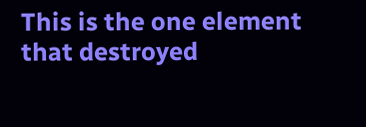This is the one element that destroyed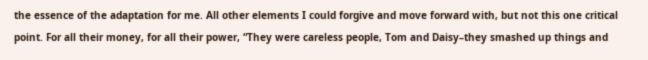the essence of the adaptation for me. All other elements I could forgive and move forward with, but not this one critical point. For all their money, for all their power, “They were careless people, Tom and Daisy–they smashed up things and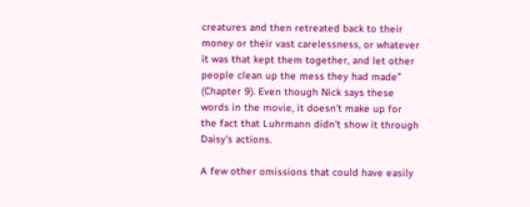creatures and then retreated back to their money or their vast carelessness, or whatever it was that kept them together, and let other people clean up the mess they had made” (Chapter 9). Even though Nick says these words in the movie, it doesn’t make up for the fact that Luhrmann didn’t show it through Daisy’s actions.

A few other omissions that could have easily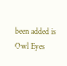been added is Owl Eyes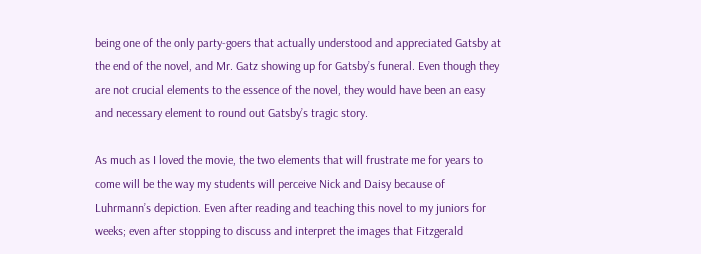being one of the only party-goers that actually understood and appreciated Gatsby at the end of the novel, and Mr. Gatz showing up for Gatsby’s funeral. Even though they are not crucial elements to the essence of the novel, they would have been an easy and necessary element to round out Gatsby’s tragic story.

As much as I loved the movie, the two elements that will frustrate me for years to come will be the way my students will perceive Nick and Daisy because of Luhrmann’s depiction. Even after reading and teaching this novel to my juniors for weeks; even after stopping to discuss and interpret the images that Fitzgerald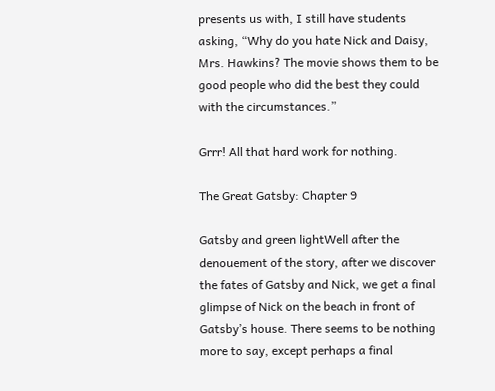presents us with, I still have students asking, “Why do you hate Nick and Daisy, Mrs. Hawkins? The movie shows them to be good people who did the best they could with the circumstances.”

Grrr! All that hard work for nothing.

The Great Gatsby: Chapter 9

Gatsby and green lightWell after the denouement of the story, after we discover the fates of Gatsby and Nick, we get a final glimpse of Nick on the beach in front of Gatsby’s house. There seems to be nothing more to say, except perhaps a final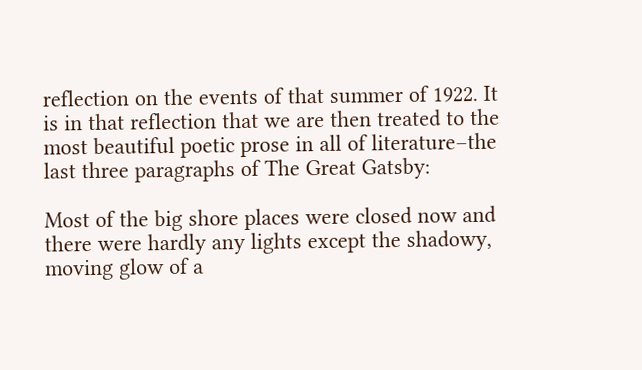reflection on the events of that summer of 1922. It is in that reflection that we are then treated to the most beautiful poetic prose in all of literature–the last three paragraphs of The Great Gatsby:

Most of the big shore places were closed now and there were hardly any lights except the shadowy, moving glow of a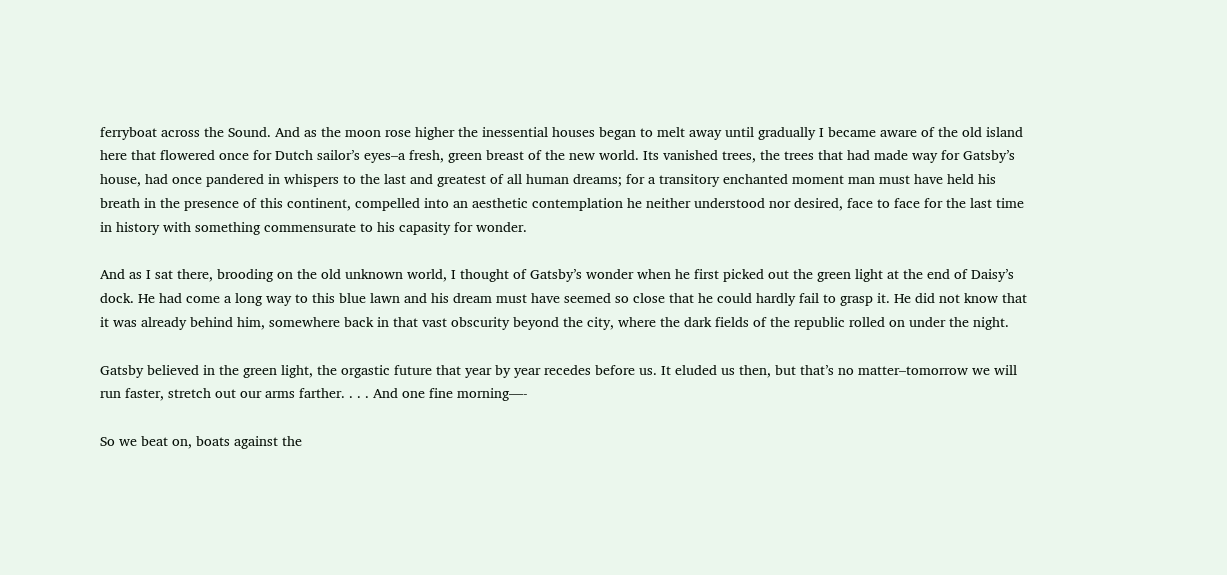ferryboat across the Sound. And as the moon rose higher the inessential houses began to melt away until gradually I became aware of the old island here that flowered once for Dutch sailor’s eyes–a fresh, green breast of the new world. Its vanished trees, the trees that had made way for Gatsby’s house, had once pandered in whispers to the last and greatest of all human dreams; for a transitory enchanted moment man must have held his breath in the presence of this continent, compelled into an aesthetic contemplation he neither understood nor desired, face to face for the last time in history with something commensurate to his capasity for wonder.

And as I sat there, brooding on the old unknown world, I thought of Gatsby’s wonder when he first picked out the green light at the end of Daisy’s dock. He had come a long way to this blue lawn and his dream must have seemed so close that he could hardly fail to grasp it. He did not know that it was already behind him, somewhere back in that vast obscurity beyond the city, where the dark fields of the republic rolled on under the night.

Gatsby believed in the green light, the orgastic future that year by year recedes before us. It eluded us then, but that’s no matter–tomorrow we will run faster, stretch out our arms farther. . . . And one fine morning—-

So we beat on, boats against the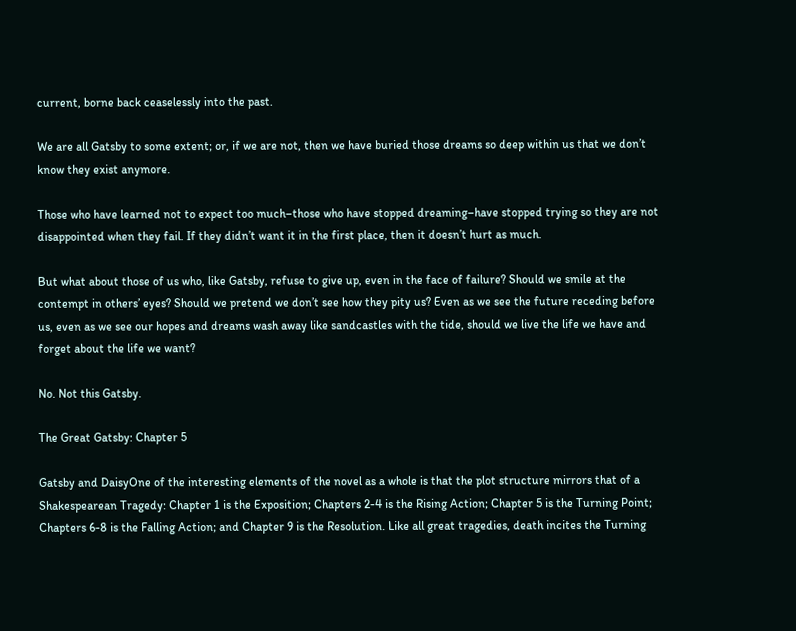current, borne back ceaselessly into the past.

We are all Gatsby to some extent; or, if we are not, then we have buried those dreams so deep within us that we don’t know they exist anymore.

Those who have learned not to expect too much–those who have stopped dreaming–have stopped trying so they are not disappointed when they fail. If they didn’t want it in the first place, then it doesn’t hurt as much.

But what about those of us who, like Gatsby, refuse to give up, even in the face of failure? Should we smile at the contempt in others’ eyes? Should we pretend we don’t see how they pity us? Even as we see the future receding before us, even as we see our hopes and dreams wash away like sandcastles with the tide, should we live the life we have and forget about the life we want?

No. Not this Gatsby.

The Great Gatsby: Chapter 5

Gatsby and DaisyOne of the interesting elements of the novel as a whole is that the plot structure mirrors that of a Shakespearean Tragedy: Chapter 1 is the Exposition; Chapters 2-4 is the Rising Action; Chapter 5 is the Turning Point; Chapters 6-8 is the Falling Action; and Chapter 9 is the Resolution. Like all great tragedies, death incites the Turning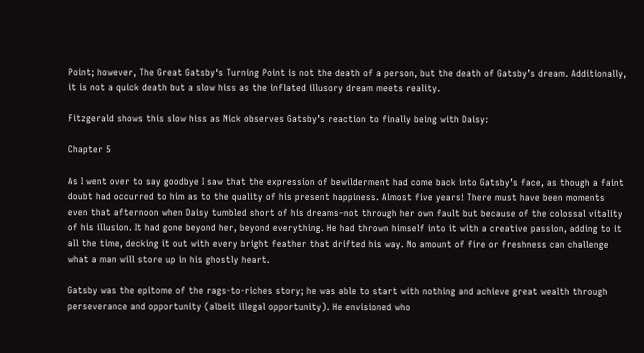Point; however, The Great Gatsby‘s Turning Point is not the death of a person, but the death of Gatsby’s dream. Additionally, it is not a quick death but a slow hiss as the inflated illusory dream meets reality.

Fitzgerald shows this slow hiss as Nick observes Gatsby’s reaction to finally being with Daisy:

Chapter 5

As I went over to say goodbye I saw that the expression of bewilderment had come back into Gatsby’s face, as though a faint doubt had occurred to him as to the quality of his present happiness. Almost five years! There must have been moments even that afternoon when Daisy tumbled short of his dreams–not through her own fault but because of the colossal vitality of his illusion. It had gone beyond her, beyond everything. He had thrown himself into it with a creative passion, adding to it all the time, decking it out with every bright feather that drifted his way. No amount of fire or freshness can challenge what a man will store up in his ghostly heart.

Gatsby was the epitome of the rags-to-riches story; he was able to start with nothing and achieve great wealth through perseverance and opportunity (albeit illegal opportunity). He envisioned who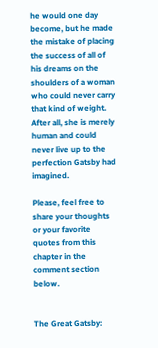he would one day become, but he made the mistake of placing the success of all of his dreams on the shoulders of a woman who could never carry that kind of weight. After all, she is merely human and could never live up to the perfection Gatsby had imagined.

Please, feel free to share your thoughts or your favorite quotes from this chapter in the comment section below.


The Great Gatsby: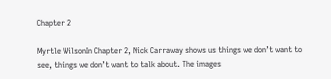Chapter 2

Myrtle WilsonIn Chapter 2, Nick Carraway shows us things we don’t want to see, things we don’t want to talk about. The images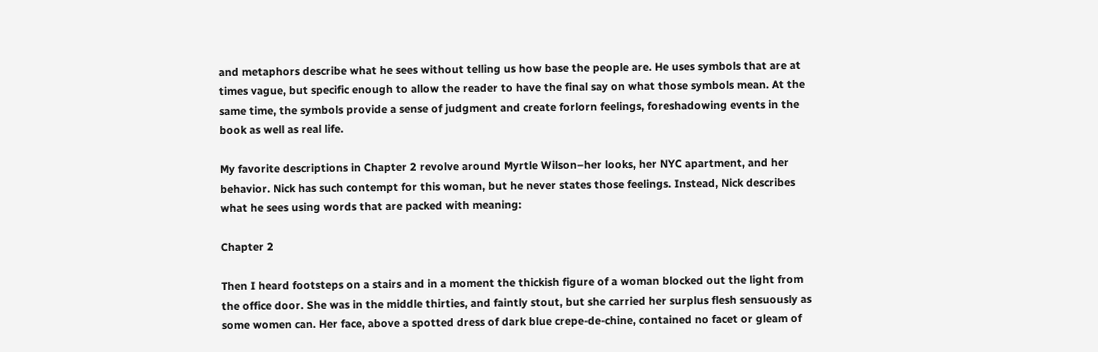and metaphors describe what he sees without telling us how base the people are. He uses symbols that are at times vague, but specific enough to allow the reader to have the final say on what those symbols mean. At the same time, the symbols provide a sense of judgment and create forlorn feelings, foreshadowing events in the book as well as real life.

My favorite descriptions in Chapter 2 revolve around Myrtle Wilson–her looks, her NYC apartment, and her behavior. Nick has such contempt for this woman, but he never states those feelings. Instead, Nick describes what he sees using words that are packed with meaning:

Chapter 2

Then I heard footsteps on a stairs and in a moment the thickish figure of a woman blocked out the light from the office door. She was in the middle thirties, and faintly stout, but she carried her surplus flesh sensuously as some women can. Her face, above a spotted dress of dark blue crepe-de-chine, contained no facet or gleam of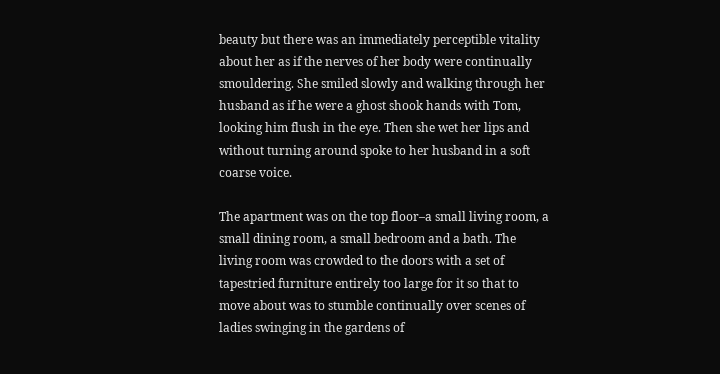beauty but there was an immediately perceptible vitality about her as if the nerves of her body were continually smouldering. She smiled slowly and walking through her husband as if he were a ghost shook hands with Tom, looking him flush in the eye. Then she wet her lips and without turning around spoke to her husband in a soft coarse voice.

The apartment was on the top floor–a small living room, a small dining room, a small bedroom and a bath. The living room was crowded to the doors with a set of tapestried furniture entirely too large for it so that to move about was to stumble continually over scenes of ladies swinging in the gardens of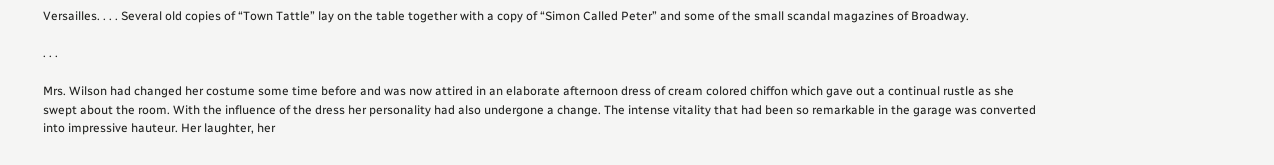Versailles. . . . Several old copies of “Town Tattle” lay on the table together with a copy of “Simon Called Peter” and some of the small scandal magazines of Broadway.

. . .

Mrs. Wilson had changed her costume some time before and was now attired in an elaborate afternoon dress of cream colored chiffon which gave out a continual rustle as she swept about the room. With the influence of the dress her personality had also undergone a change. The intense vitality that had been so remarkable in the garage was converted into impressive hauteur. Her laughter, her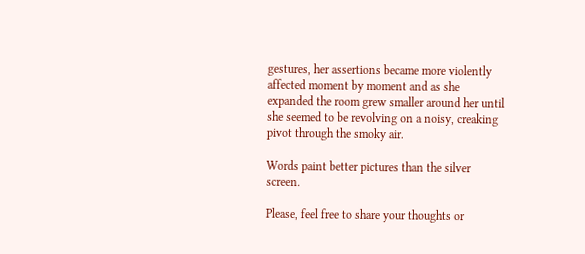gestures, her assertions became more violently affected moment by moment and as she expanded the room grew smaller around her until she seemed to be revolving on a noisy, creaking pivot through the smoky air.

Words paint better pictures than the silver screen.

Please, feel free to share your thoughts or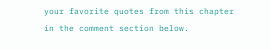your favorite quotes from this chapter in the comment section below.